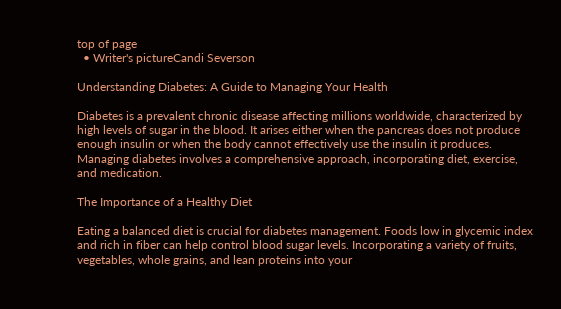top of page
  • Writer's pictureCandi Severson

Understanding Diabetes: A Guide to Managing Your Health

Diabetes is a prevalent chronic disease affecting millions worldwide, characterized by high levels of sugar in the blood. It arises either when the pancreas does not produce enough insulin or when the body cannot effectively use the insulin it produces. Managing diabetes involves a comprehensive approach, incorporating diet, exercise, and medication.

The Importance of a Healthy Diet

Eating a balanced diet is crucial for diabetes management. Foods low in glycemic index and rich in fiber can help control blood sugar levels. Incorporating a variety of fruits, vegetables, whole grains, and lean proteins into your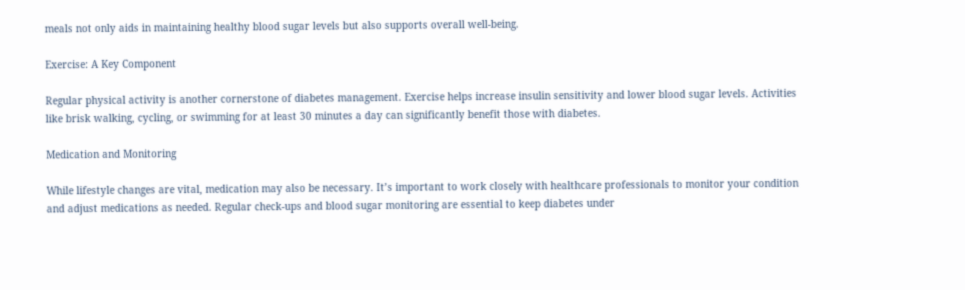meals not only aids in maintaining healthy blood sugar levels but also supports overall well-being.

Exercise: A Key Component

Regular physical activity is another cornerstone of diabetes management. Exercise helps increase insulin sensitivity and lower blood sugar levels. Activities like brisk walking, cycling, or swimming for at least 30 minutes a day can significantly benefit those with diabetes.

Medication and Monitoring

While lifestyle changes are vital, medication may also be necessary. It’s important to work closely with healthcare professionals to monitor your condition and adjust medications as needed. Regular check-ups and blood sugar monitoring are essential to keep diabetes under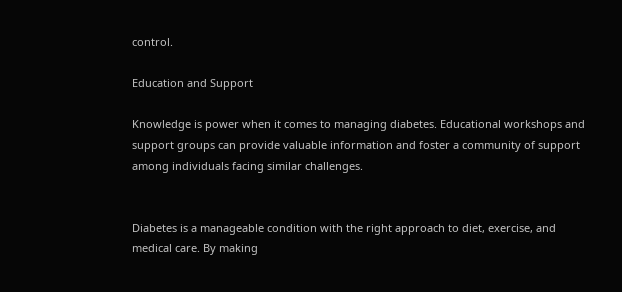control.

Education and Support

Knowledge is power when it comes to managing diabetes. Educational workshops and support groups can provide valuable information and foster a community of support among individuals facing similar challenges.


Diabetes is a manageable condition with the right approach to diet, exercise, and medical care. By making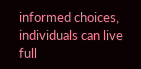informed choices, individuals can live full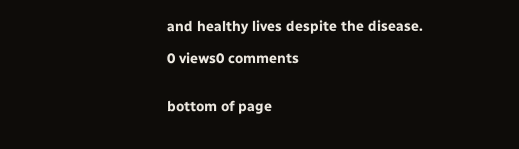and healthy lives despite the disease.

0 views0 comments


bottom of page